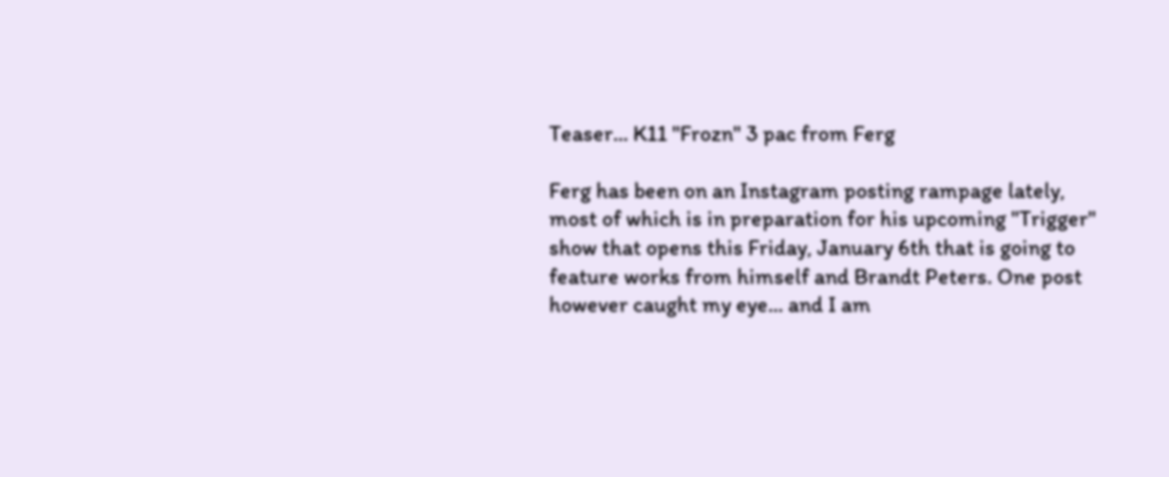Teaser... K11 "Frozn" 3 pac from Ferg

Ferg has been on an Instagram posting rampage lately, most of which is in preparation for his upcoming "Trigger" show that opens this Friday, January 6th that is going to feature works from himself and Brandt Peters. One post however caught my eye... and I am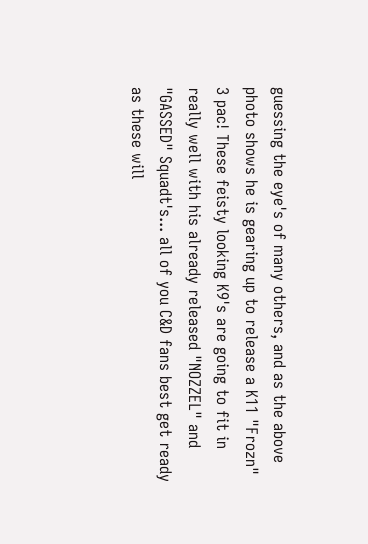guessing the eye's of many others, and as the above photo shows he is gearing up to release a K11 "Frozn" 3 pac! These feisty looking K9's are going to fit in really well with his already released "NOZZEL" and "GASSED" Squadt's... all of you C&D fans best get ready as these will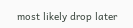most likely drop later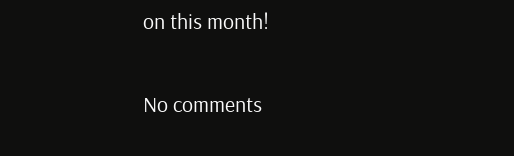on this month!

No comments